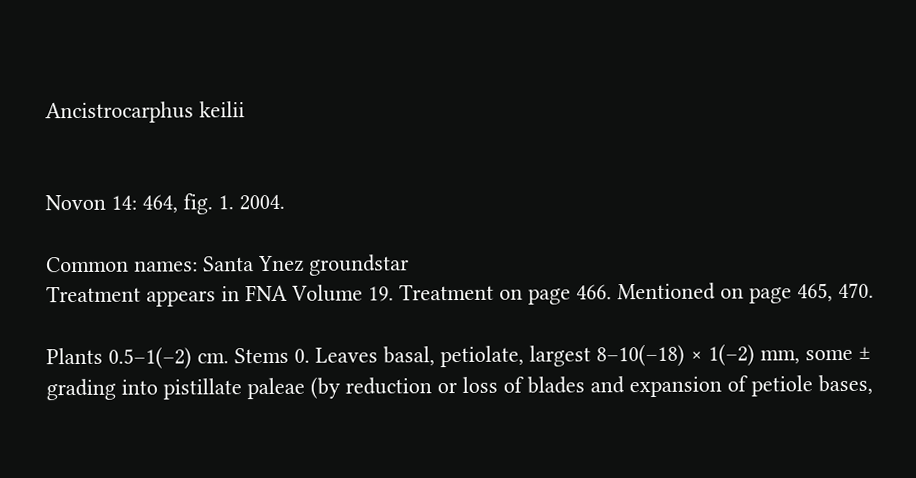Ancistrocarphus keilii


Novon 14: 464, fig. 1. 2004.

Common names: Santa Ynez groundstar
Treatment appears in FNA Volume 19. Treatment on page 466. Mentioned on page 465, 470.

Plants 0.5–1(–2) cm. Stems 0. Leaves basal, petiolate, largest 8–10(–18) × 1(–2) mm, some ± grading into pistillate paleae (by reduction or loss of blades and expansion of petiole bases,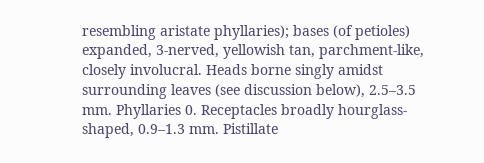resembling aristate phyllaries); bases (of petioles) expanded, 3-nerved, yellowish tan, parchment-like, closely involucral. Heads borne singly amidst surrounding leaves (see discussion below), 2.5–3.5 mm. Phyllaries 0. Receptacles broadly hourglass-shaped, 0.9–1.3 mm. Pistillate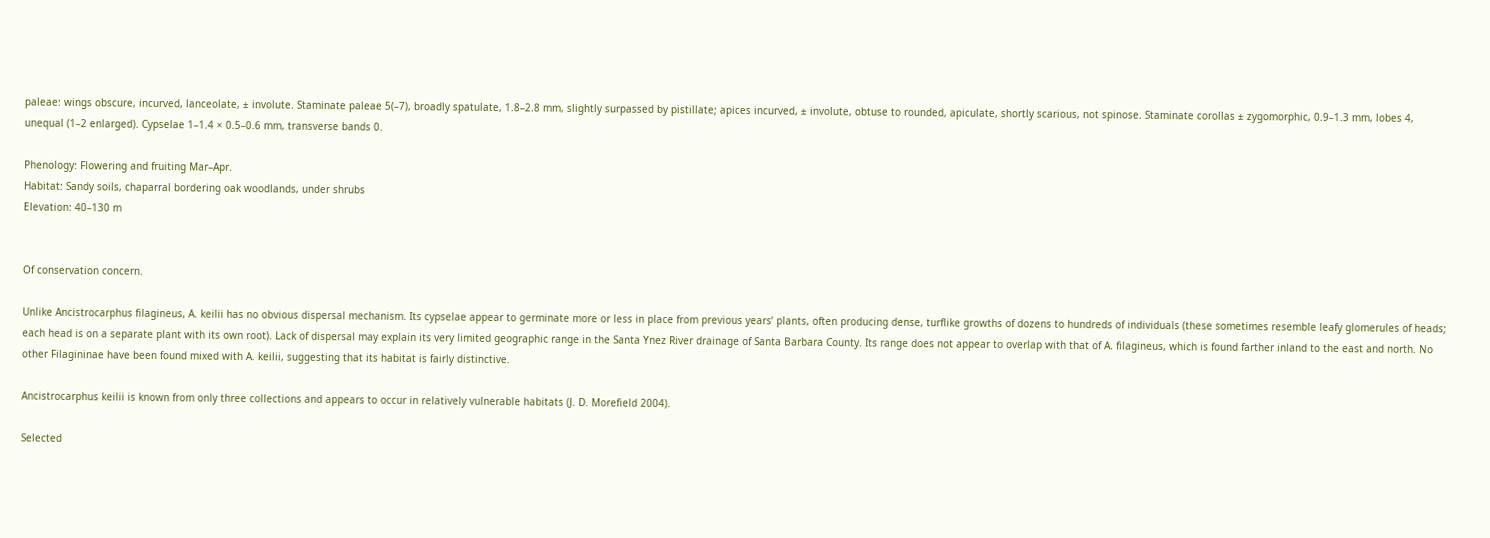paleae: wings obscure, incurved, lanceolate, ± involute. Staminate paleae 5(–7), broadly spatulate, 1.8–2.8 mm, slightly surpassed by pistillate; apices incurved, ± involute, obtuse to rounded, apiculate, shortly scarious, not spinose. Staminate corollas ± zygomorphic, 0.9–1.3 mm, lobes 4, unequal (1–2 enlarged). Cypselae 1–1.4 × 0.5–0.6 mm, transverse bands 0.

Phenology: Flowering and fruiting Mar–Apr.
Habitat: Sandy soils, chaparral bordering oak woodlands, under shrubs
Elevation: 40–130 m


Of conservation concern.

Unlike Ancistrocarphus filagineus, A. keilii has no obvious dispersal mechanism. Its cypselae appear to germinate more or less in place from previous years’ plants, often producing dense, turflike growths of dozens to hundreds of individuals (these sometimes resemble leafy glomerules of heads; each head is on a separate plant with its own root). Lack of dispersal may explain its very limited geographic range in the Santa Ynez River drainage of Santa Barbara County. Its range does not appear to overlap with that of A. filagineus, which is found farther inland to the east and north. No other Filagininae have been found mixed with A. keilii, suggesting that its habitat is fairly distinctive.

Ancistrocarphus keilii is known from only three collections and appears to occur in relatively vulnerable habitats (J. D. Morefield 2004).

Selected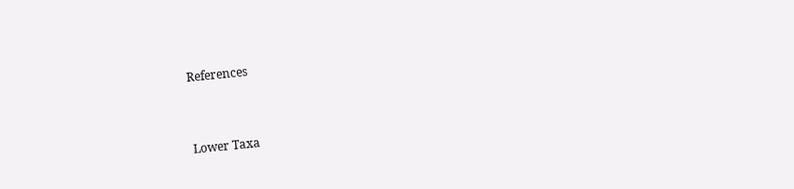References


Lower Taxa